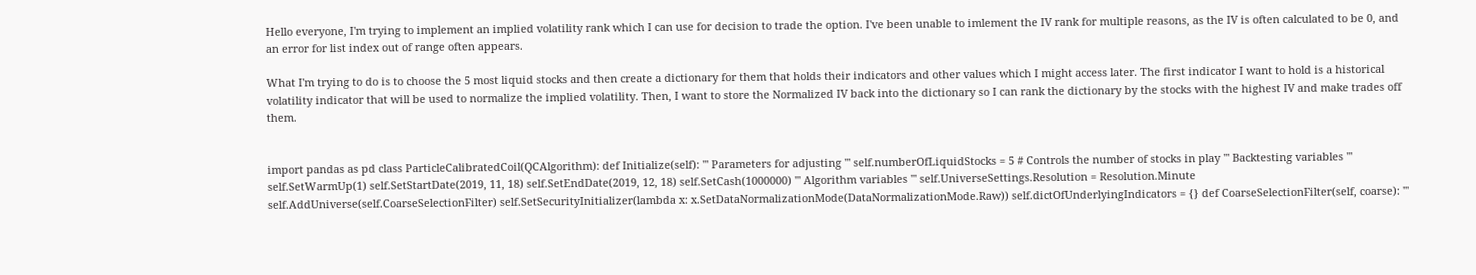Hello everyone, I'm trying to implement an implied volatility rank which I can use for decision to trade the option. I've been unable to imlement the IV rank for multiple reasons, as the IV is often calculated to be 0, and an error for list index out of range often appears.

What I'm trying to do is to choose the 5 most liquid stocks and then create a dictionary for them that holds their indicators and other values which I might access later. The first indicator I want to hold is a historical volatility indicator that will be used to normalize the implied volatility. Then, I want to store the Normalized IV back into the dictionary so I can rank the dictionary by the stocks with the highest IV and make trades off them.


import pandas as pd class ParticleCalibratedCoil(QCAlgorithm): def Initialize(self): ''' Parameters for adjusting ''' self.numberOfLiquidStocks = 5 # Controls the number of stocks in play ''' Backtesting variables ''' self.SetWarmUp(1) self.SetStartDate(2019, 11, 18) self.SetEndDate(2019, 12, 18) self.SetCash(1000000) ''' Algorithm variables ''' self.UniverseSettings.Resolution = Resolution.Minute self.AddUniverse(self.CoarseSelectionFilter) self.SetSecurityInitializer(lambda x: x.SetDataNormalizationMode(DataNormalizationMode.Raw)) self.dictOfUnderlyingIndicators = {} def CoarseSelectionFilter(self, coarse): '''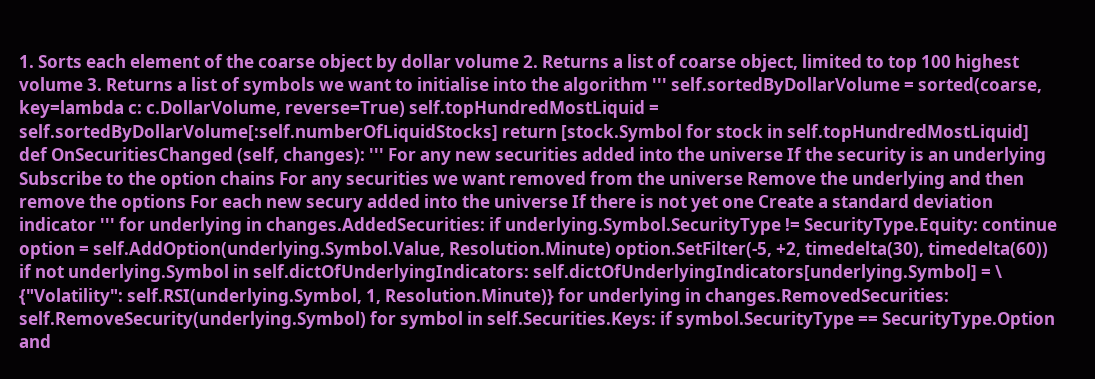1. Sorts each element of the coarse object by dollar volume 2. Returns a list of coarse object, limited to top 100 highest volume 3. Returns a list of symbols we want to initialise into the algorithm ''' self.sortedByDollarVolume = sorted(coarse, key=lambda c: c.DollarVolume, reverse=True) self.topHundredMostLiquid = self.sortedByDollarVolume[:self.numberOfLiquidStocks] return [stock.Symbol for stock in self.topHundredMostLiquid] def OnSecuritiesChanged (self, changes): ''' For any new securities added into the universe If the security is an underlying Subscribe to the option chains For any securities we want removed from the universe Remove the underlying and then remove the options For each new secury added into the universe If there is not yet one Create a standard deviation indicator ''' for underlying in changes.AddedSecurities: if underlying.Symbol.SecurityType != SecurityType.Equity: continue option = self.AddOption(underlying.Symbol.Value, Resolution.Minute) option.SetFilter(-5, +2, timedelta(30), timedelta(60)) if not underlying.Symbol in self.dictOfUnderlyingIndicators: self.dictOfUnderlyingIndicators[underlying.Symbol] = \ {"Volatility": self.RSI(underlying.Symbol, 1, Resolution.Minute)} for underlying in changes.RemovedSecurities: self.RemoveSecurity(underlying.Symbol) for symbol in self.Securities.Keys: if symbol.SecurityType == SecurityType.Option and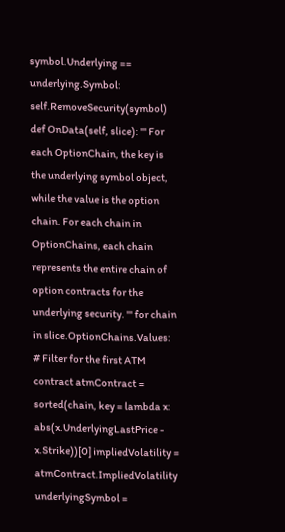symbol.Underlying == underlying.Symbol: self.RemoveSecurity(symbol) def OnData(self, slice): ''' For each OptionChain, the key is the underlying symbol object, while the value is the option chain. For each chain in OptionChains, each chain represents the entire chain of option contracts for the underlying security. ''' for chain in slice.OptionChains.Values: # Filter for the first ATM contract atmContract = sorted(chain, key = lambda x: abs(x.UnderlyingLastPrice - x.Strike))[0] impliedVolatility = atmContract.ImpliedVolatility underlyingSymbol =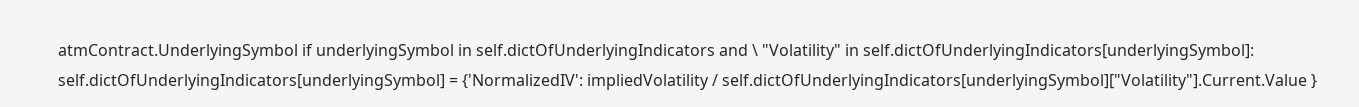atmContract.UnderlyingSymbol if underlyingSymbol in self.dictOfUnderlyingIndicators and \ "Volatility" in self.dictOfUnderlyingIndicators[underlyingSymbol]: self.dictOfUnderlyingIndicators[underlyingSymbol] = {'NormalizedIV': impliedVolatility / self.dictOfUnderlyingIndicators[underlyingSymbol]["Volatility"].Current.Value }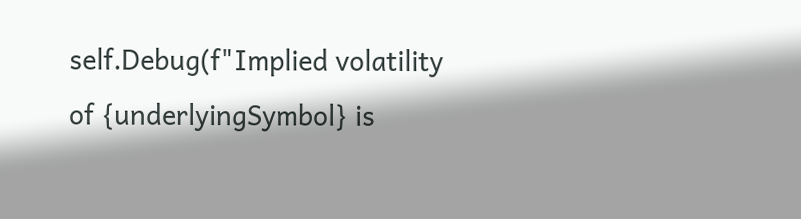self.Debug(f"Implied volatility of {underlyingSymbol} is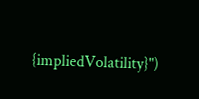{impliedVolatility}")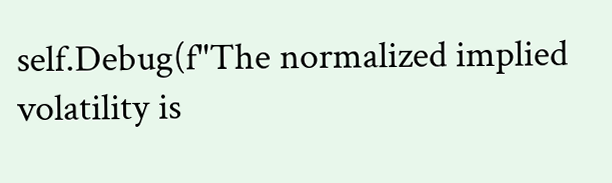self.Debug(f"The normalized implied volatility is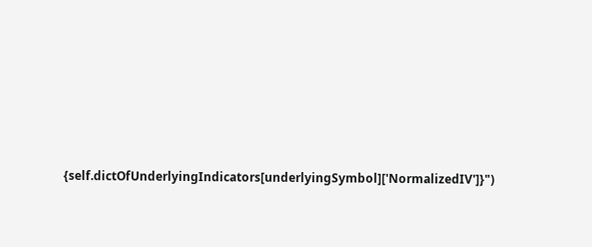{self.dictOfUnderlyingIndicators[underlyingSymbol]['NormalizedIV']}")